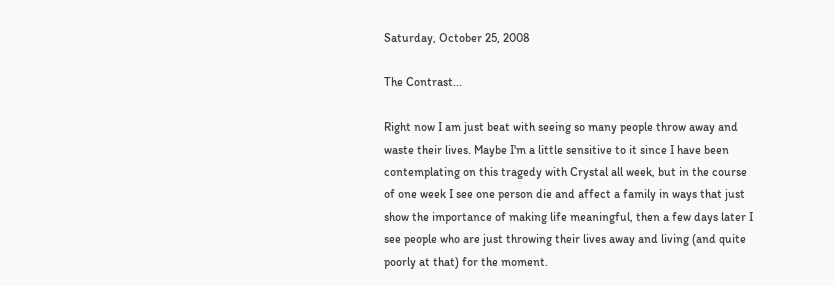Saturday, October 25, 2008

The Contrast...

Right now I am just beat with seeing so many people throw away and waste their lives. Maybe I'm a little sensitive to it since I have been contemplating on this tragedy with Crystal all week, but in the course of one week I see one person die and affect a family in ways that just show the importance of making life meaningful, then a few days later I see people who are just throwing their lives away and living (and quite poorly at that) for the moment.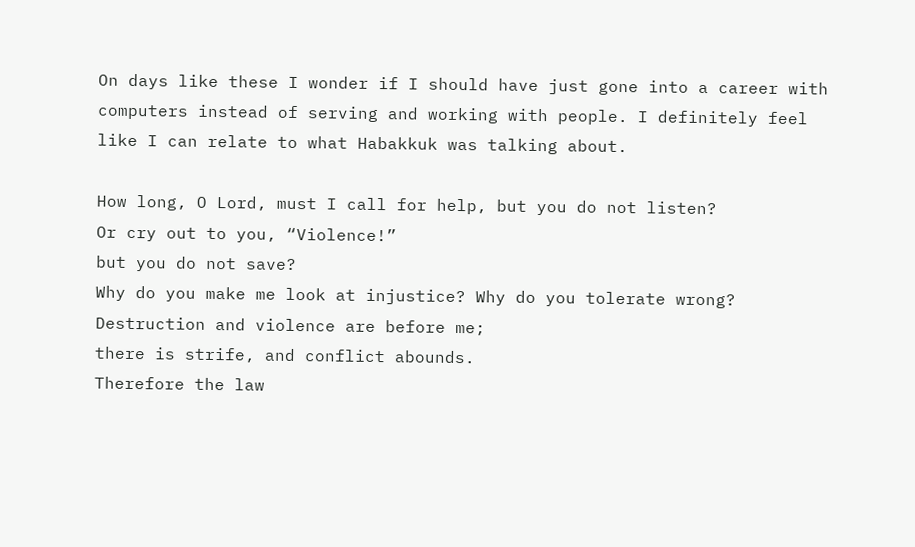On days like these I wonder if I should have just gone into a career with computers instead of serving and working with people. I definitely feel like I can relate to what Habakkuk was talking about.

How long, O Lord, must I call for help, but you do not listen?
Or cry out to you, “Violence!”
but you do not save?
Why do you make me look at injustice? Why do you tolerate wrong?
Destruction and violence are before me;
there is strife, and conflict abounds.
Therefore the law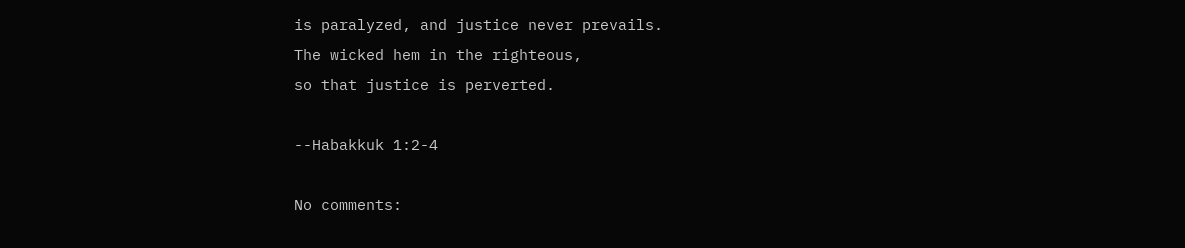is paralyzed, and justice never prevails.
The wicked hem in the righteous,
so that justice is perverted.

--Habakkuk 1:2-4

No comments: